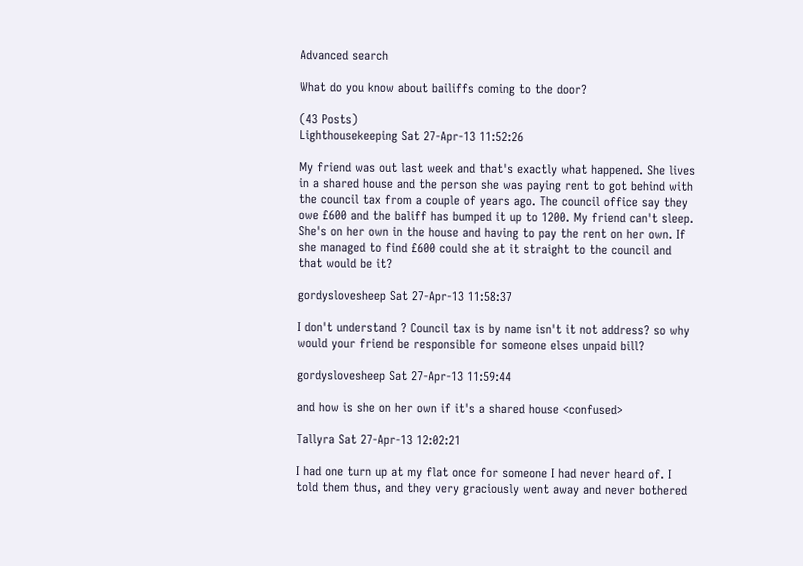Advanced search

What do you know about bailiffs coming to the door?

(43 Posts)
Lighthousekeeping Sat 27-Apr-13 11:52:26

My friend was out last week and that's exactly what happened. She lives in a shared house and the person she was paying rent to got behind with the council tax from a couple of years ago. The council office say they owe £600 and the baliff has bumped it up to 1200. My friend can't sleep. She's on her own in the house and having to pay the rent on her own. If she managed to find £600 could she at it straight to the council and that would be it?

gordyslovesheep Sat 27-Apr-13 11:58:37

I don't understand ? Council tax is by name isn't it not address? so why would your friend be responsible for someone elses unpaid bill?

gordyslovesheep Sat 27-Apr-13 11:59:44

and how is she on her own if it's a shared house <confused>

Tallyra Sat 27-Apr-13 12:02:21

I had one turn up at my flat once for someone I had never heard of. I told them thus, and they very graciously went away and never bothered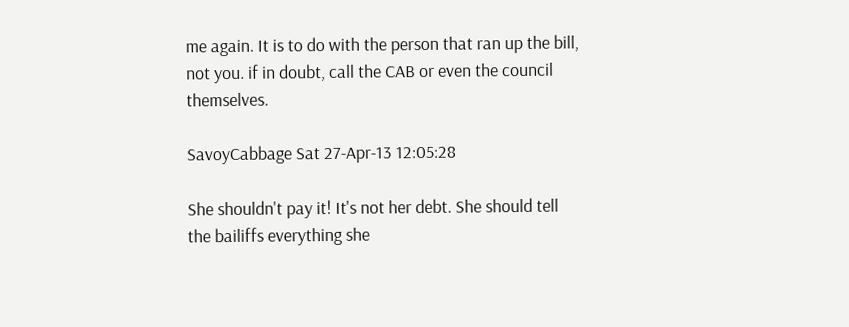me again. It is to do with the person that ran up the bill, not you. if in doubt, call the CAB or even the council themselves.

SavoyCabbage Sat 27-Apr-13 12:05:28

She shouldn't pay it! It's not her debt. She should tell the bailiffs everything she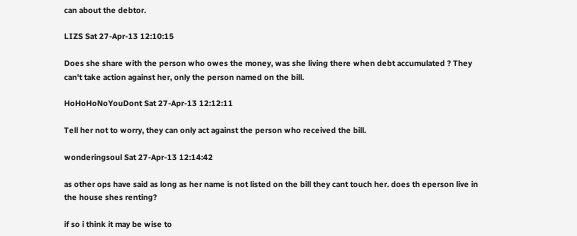can about the debtor.

LIZS Sat 27-Apr-13 12:10:15

Does she share with the person who owes the money, was she living there when debt accumulated ? They can't take action against her, only the person named on the bill.

HoHoHoNoYouDont Sat 27-Apr-13 12:12:11

Tell her not to worry, they can only act against the person who received the bill.

wonderingsoul Sat 27-Apr-13 12:14:42

as other ops have said as long as her name is not listed on the bill they cant touch her. does th eperson live in the house shes renting?

if so i think it may be wise to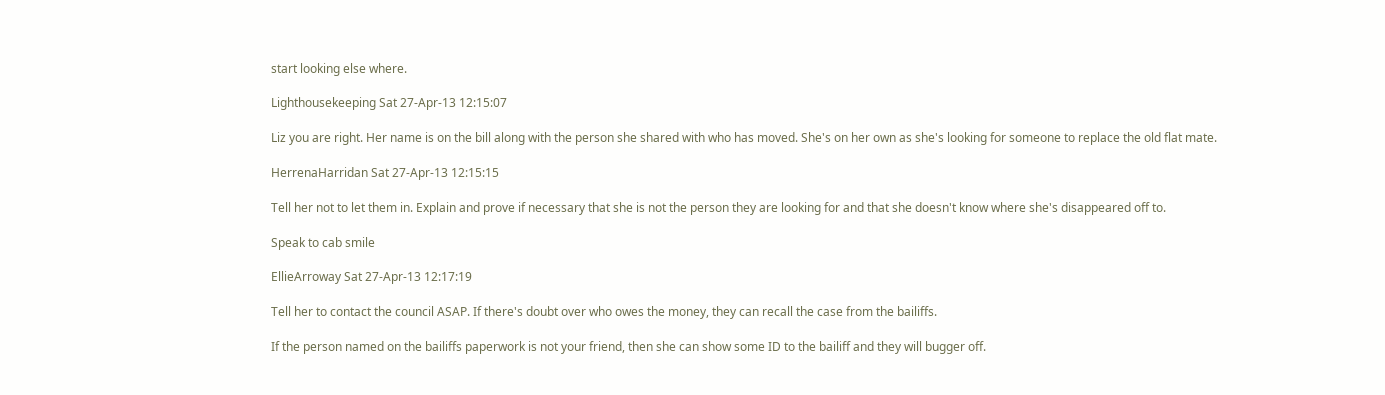start looking else where.

Lighthousekeeping Sat 27-Apr-13 12:15:07

Liz you are right. Her name is on the bill along with the person she shared with who has moved. She's on her own as she's looking for someone to replace the old flat mate.

HerrenaHarridan Sat 27-Apr-13 12:15:15

Tell her not to let them in. Explain and prove if necessary that she is not the person they are looking for and that she doesn't know where she's disappeared off to.

Speak to cab smile

EllieArroway Sat 27-Apr-13 12:17:19

Tell her to contact the council ASAP. If there's doubt over who owes the money, they can recall the case from the bailiffs.

If the person named on the bailiffs paperwork is not your friend, then she can show some ID to the bailiff and they will bugger off.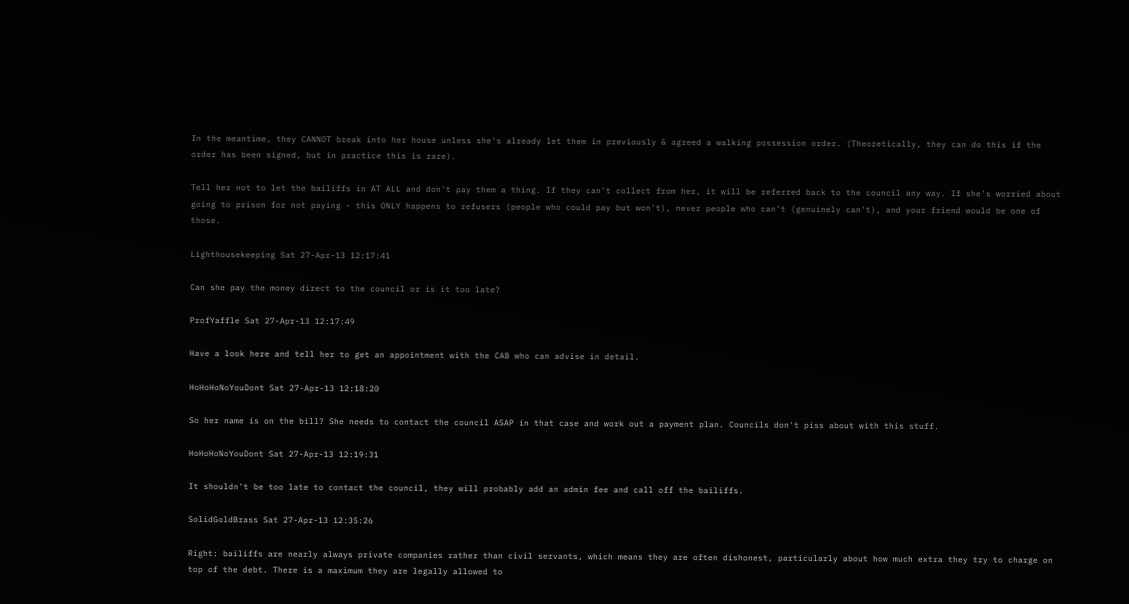In the meantime, they CANNOT break into her house unless she's already let them in previously & agreed a walking possession order. (Theoretically, they can do this if the order has been signed, but in practice this is rare).

Tell her not to let the bailiffs in AT ALL and don't pay them a thing. If they can't collect from her, it will be referred back to the council any way. If she's worried about going to prison for not paying - this ONLY happens to refusers (people who could pay but won't), never people who can't (genuinely can't), and your friend would be one of those.

Lighthousekeeping Sat 27-Apr-13 12:17:41

Can she pay the money direct to the council or is it too late?

ProfYaffle Sat 27-Apr-13 12:17:49

Have a look here and tell her to get an appointment with the CAB who can advise in detail.

HoHoHoNoYouDont Sat 27-Apr-13 12:18:20

So her name is on the bill? She needs to contact the council ASAP in that case and work out a payment plan. Councils don't piss about with this stuff.

HoHoHoNoYouDont Sat 27-Apr-13 12:19:31

It shouldn't be too late to contact the council, they will probably add an admin fee and call off the bailiffs.

SolidGoldBrass Sat 27-Apr-13 12:35:26

Right: bailiffs are nearly always private companies rather than civil servants, which means they are often dishonest, particularly about how much extra they try to charge on top of the debt. There is a maximum they are legally allowed to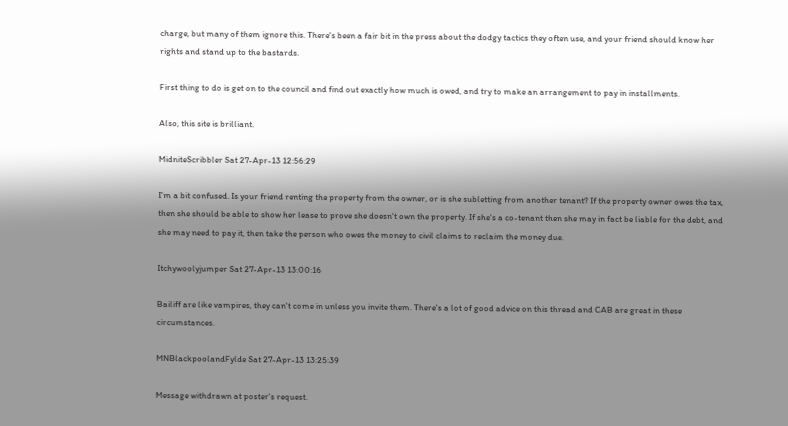charge, but many of them ignore this. There's been a fair bit in the press about the dodgy tactics they often use, and your friend should know her rights and stand up to the bastards.

First thing to do is get on to the council and find out exactly how much is owed, and try to make an arrangement to pay in installments.

Also, this site is brilliant.

MidniteScribbler Sat 27-Apr-13 12:56:29

I'm a bit confused. Is your friend renting the property from the owner, or is she subletting from another tenant? If the property owner owes the tax, then she should be able to show her lease to prove she doesn't own the property. If she's a co-tenant then she may in fact be liable for the debt, and she may need to pay it, then take the person who owes the money to civil claims to reclaim the money due.

Itchywoolyjumper Sat 27-Apr-13 13:00:16

Bailiff are like vampires, they can't come in unless you invite them. There's a lot of good advice on this thread and CAB are great in these circumstances.

MNBlackpoolandFylde Sat 27-Apr-13 13:25:39

Message withdrawn at poster's request.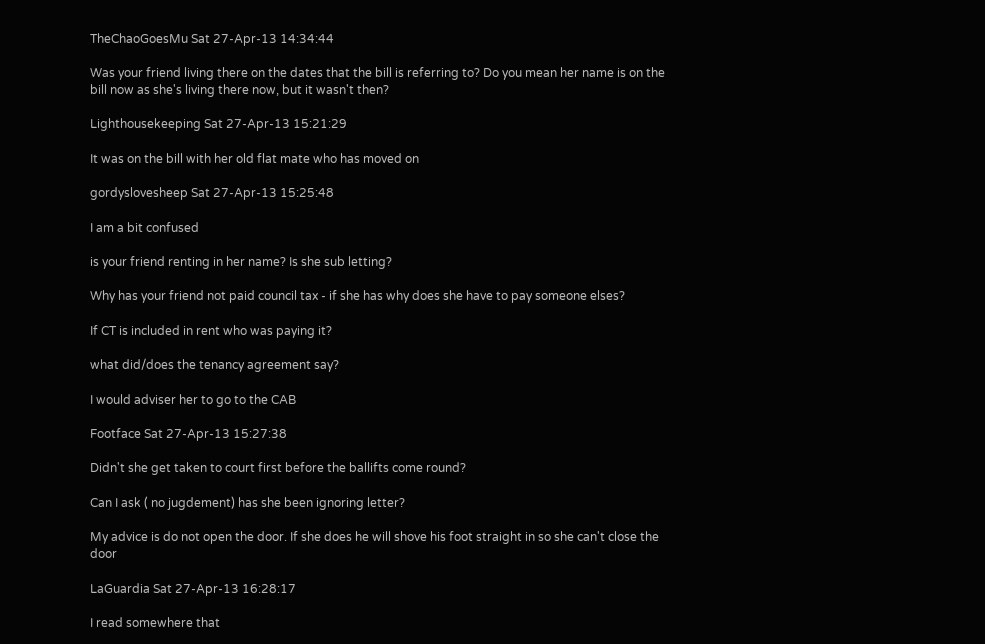TheChaoGoesMu Sat 27-Apr-13 14:34:44

Was your friend living there on the dates that the bill is referring to? Do you mean her name is on the bill now as she's living there now, but it wasn't then?

Lighthousekeeping Sat 27-Apr-13 15:21:29

It was on the bill with her old flat mate who has moved on

gordyslovesheep Sat 27-Apr-13 15:25:48

I am a bit confused

is your friend renting in her name? Is she sub letting?

Why has your friend not paid council tax - if she has why does she have to pay someone elses?

If CT is included in rent who was paying it?

what did/does the tenancy agreement say?

I would adviser her to go to the CAB

Footface Sat 27-Apr-13 15:27:38

Didn't she get taken to court first before the ballifts come round?

Can I ask ( no jugdement) has she been ignoring letter?

My advice is do not open the door. If she does he will shove his foot straight in so she can't close the door

LaGuardia Sat 27-Apr-13 16:28:17

I read somewhere that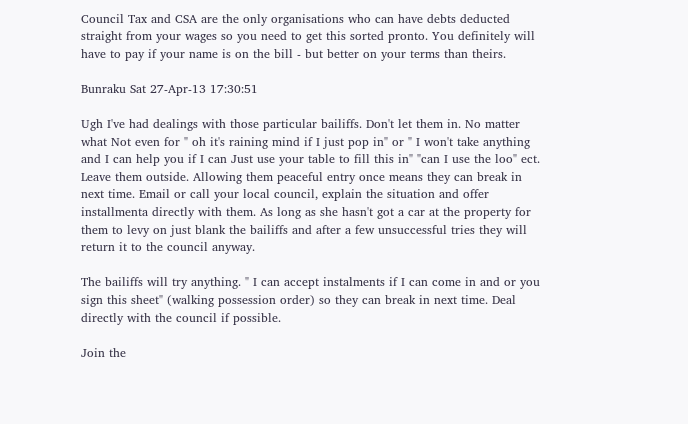Council Tax and CSA are the only organisations who can have debts deducted straight from your wages so you need to get this sorted pronto. You definitely will have to pay if your name is on the bill - but better on your terms than theirs.

Bunraku Sat 27-Apr-13 17:30:51

Ugh I've had dealings with those particular bailiffs. Don't let them in. No matter what Not even for " oh it's raining mind if I just pop in" or " I won't take anything and I can help you if I can Just use your table to fill this in" "can I use the loo" ect. Leave them outside. Allowing them peaceful entry once means they can break in next time. Email or call your local council, explain the situation and offer installmenta directly with them. As long as she hasn't got a car at the property for them to levy on just blank the bailiffs and after a few unsuccessful tries they will return it to the council anyway.

The bailiffs will try anything. " I can accept instalments if I can come in and or you sign this sheet" (walking possession order) so they can break in next time. Deal directly with the council if possible.

Join the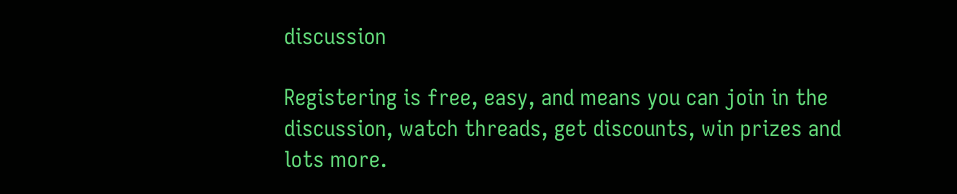discussion

Registering is free, easy, and means you can join in the discussion, watch threads, get discounts, win prizes and lots more.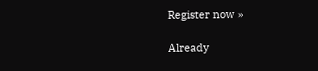Register now »

Already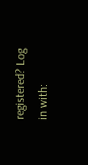registered? Log in with: